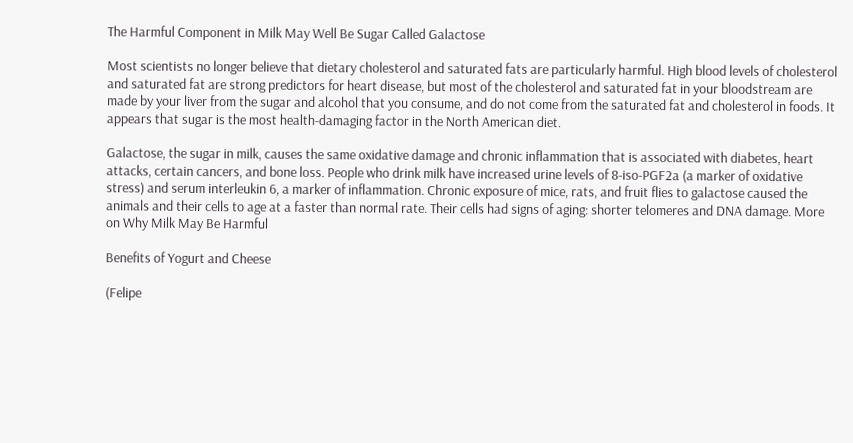The Harmful Component in Milk May Well Be Sugar Called Galactose

Most scientists no longer believe that dietary cholesterol and saturated fats are particularly harmful. High blood levels of cholesterol and saturated fat are strong predictors for heart disease, but most of the cholesterol and saturated fat in your bloodstream are made by your liver from the sugar and alcohol that you consume, and do not come from the saturated fat and cholesterol in foods. It appears that sugar is the most health-damaging factor in the North American diet.

Galactose, the sugar in milk, causes the same oxidative damage and chronic inflammation that is associated with diabetes, heart attacks, certain cancers, and bone loss. People who drink milk have increased urine levels of 8-iso-PGF2a (a marker of oxidative stress) and serum interleukin 6, a marker of inflammation. Chronic exposure of mice, rats, and fruit flies to galactose caused the animals and their cells to age at a faster than normal rate. Their cells had signs of aging: shorter telomeres and DNA damage. More on Why Milk May Be Harmful

Benefits of Yogurt and Cheese

(Felipe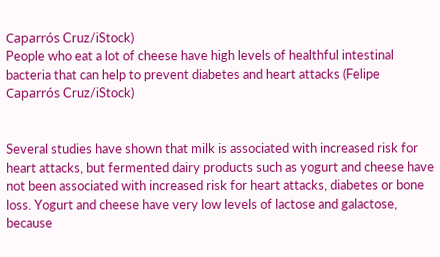Caparrós Cruz/iStock)
People who eat a lot of cheese have high levels of healthful intestinal bacteria that can help to prevent diabetes and heart attacks (Felipe Caparrós Cruz/iStock)


Several studies have shown that milk is associated with increased risk for heart attacks, but fermented dairy products such as yogurt and cheese have not been associated with increased risk for heart attacks, diabetes or bone loss. Yogurt and cheese have very low levels of lactose and galactose, because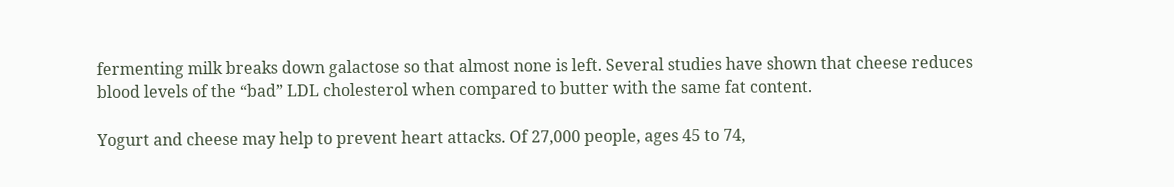fermenting milk breaks down galactose so that almost none is left. Several studies have shown that cheese reduces blood levels of the “bad” LDL cholesterol when compared to butter with the same fat content.

Yogurt and cheese may help to prevent heart attacks. Of 27,000 people, ages 45 to 74,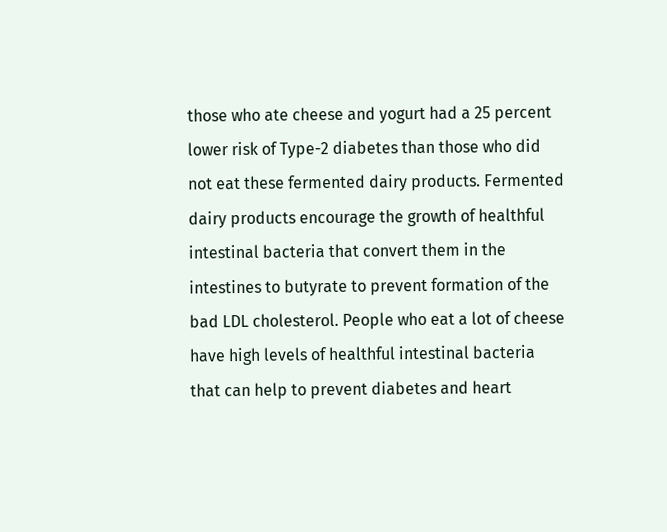those who ate cheese and yogurt had a 25 percent lower risk of Type-2 diabetes than those who did not eat these fermented dairy products. Fermented dairy products encourage the growth of healthful intestinal bacteria that convert them in the intestines to butyrate to prevent formation of the bad LDL cholesterol. People who eat a lot of cheese have high levels of healthful intestinal bacteria that can help to prevent diabetes and heart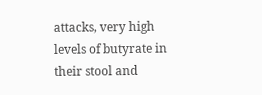attacks, very high levels of butyrate in their stool and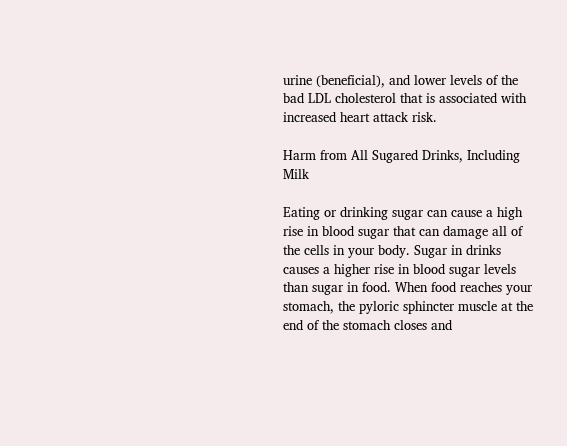urine (beneficial), and lower levels of the bad LDL cholesterol that is associated with increased heart attack risk.

Harm from All Sugared Drinks, Including Milk

Eating or drinking sugar can cause a high rise in blood sugar that can damage all of the cells in your body. Sugar in drinks causes a higher rise in blood sugar levels than sugar in food. When food reaches your stomach, the pyloric sphincter muscle at the end of the stomach closes and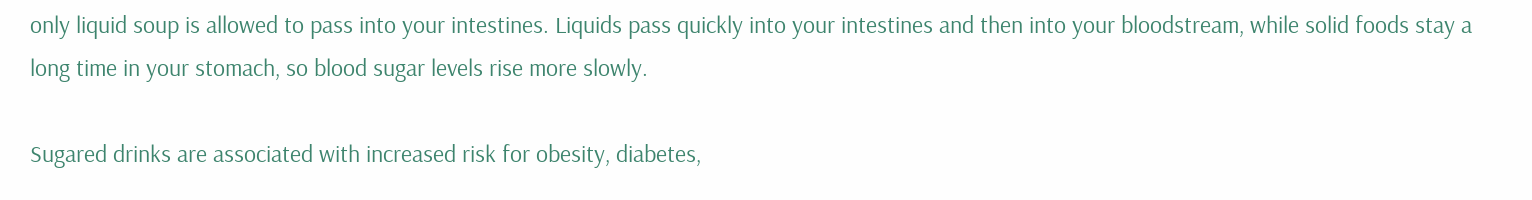only liquid soup is allowed to pass into your intestines. Liquids pass quickly into your intestines and then into your bloodstream, while solid foods stay a long time in your stomach, so blood sugar levels rise more slowly.

Sugared drinks are associated with increased risk for obesity, diabetes,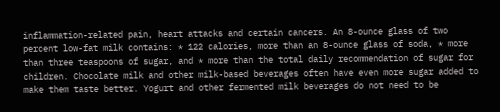inflammation-related pain, heart attacks and certain cancers. An 8-ounce glass of two percent low-fat milk contains: * 122 calories, more than an 8-ounce glass of soda, * more than three teaspoons of sugar, and * more than the total daily recommendation of sugar for children. Chocolate milk and other milk-based beverages often have even more sugar added to make them taste better. Yogurt and other fermented milk beverages do not need to be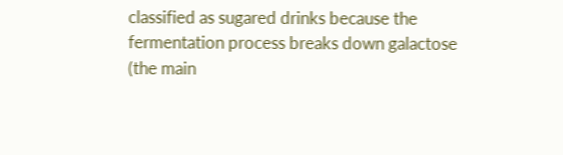classified as sugared drinks because the fermentation process breaks down galactose (the main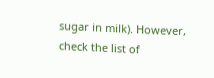sugar in milk). However, check the list of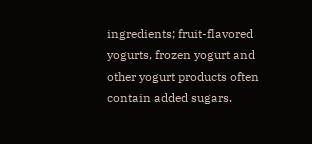ingredients; fruit-flavored yogurts, frozen yogurt and other yogurt products often contain added sugars.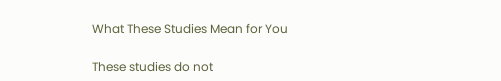What These Studies Mean for You

These studies do not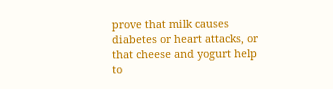prove that milk causes diabetes or heart attacks, or that cheese and yogurt help to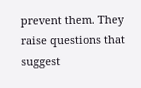prevent them. They raise questions that suggest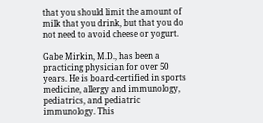that you should limit the amount of milk that you drink, but that you do not need to avoid cheese or yogurt.

Gabe Mirkin, M.D., has been a practicing physician for over 50 years. He is board-certified in sports medicine, allergy and immunology, pediatrics, and pediatric immunology. This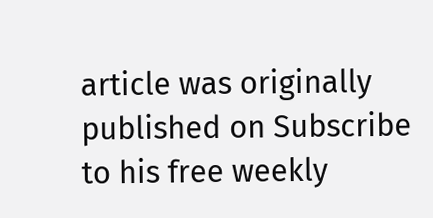article was originally published on Subscribe to his free weekly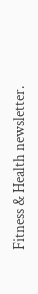Fitness & Health newsletter.